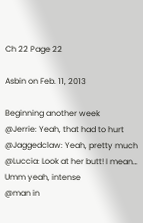Ch 22 Page 22

Asbin on Feb. 11, 2013

Beginning another week
@Jerrie: Yeah, that had to hurt
@Jaggedclaw: Yeah, pretty much
@Luccia: Look at her butt! I mean… Umm yeah, intense
@man in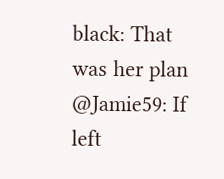black: That was her plan
@Jamie59: If left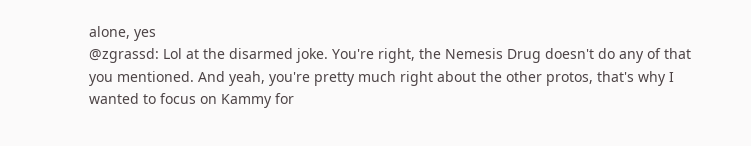alone, yes
@zgrassd: Lol at the disarmed joke. You're right, the Nemesis Drug doesn't do any of that you mentioned. And yeah, you're pretty much right about the other protos, that's why I wanted to focus on Kammy for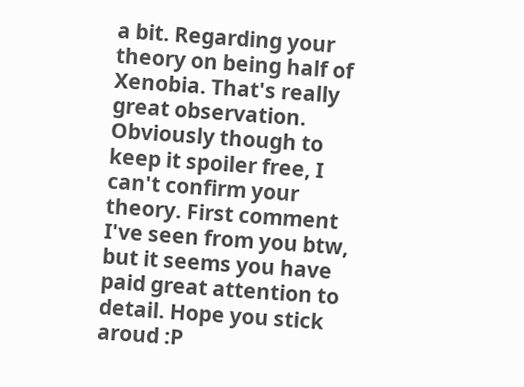a bit. Regarding your theory on being half of Xenobia. That's really great observation. Obviously though to keep it spoiler free, I can't confirm your theory. First comment I've seen from you btw, but it seems you have paid great attention to detail. Hope you stick aroud :P